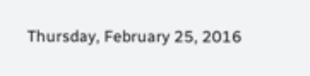Thursday, February 25, 2016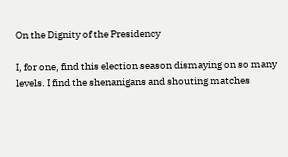On the Dignity of the Presidency

I, for one, find this election season dismaying on so many levels. I find the shenanigans and shouting matches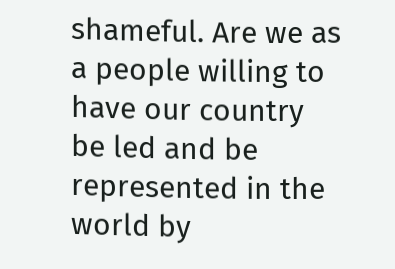shameful. Are we as a people willing to have our country be led and be represented in the world by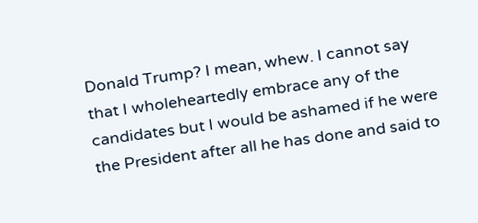Donald Trump? I mean, whew. I cannot say that I wholeheartedly embrace any of the candidates but I would be ashamed if he were the President after all he has done and said to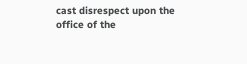cast disrespect upon the office of the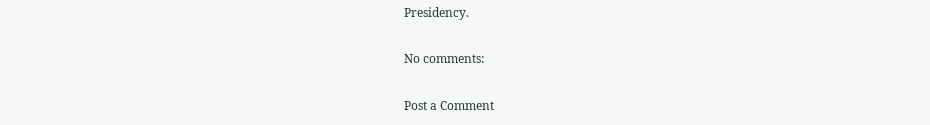Presidency.

No comments:

Post a Comment